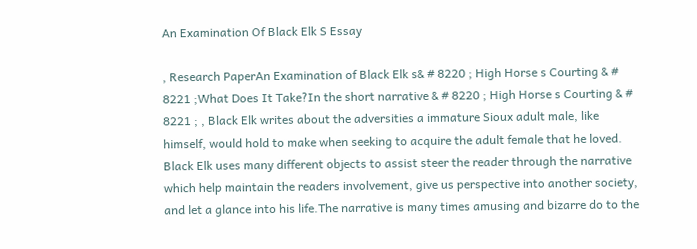An Examination Of Black Elk S Essay

, Research PaperAn Examination of Black Elk s& # 8220 ; High Horse s Courting & # 8221 ;What Does It Take?In the short narrative & # 8220 ; High Horse s Courting & # 8221 ; , Black Elk writes about the adversities a immature Sioux adult male, like himself, would hold to make when seeking to acquire the adult female that he loved. Black Elk uses many different objects to assist steer the reader through the narrative which help maintain the readers involvement, give us perspective into another society, and let a glance into his life.The narrative is many times amusing and bizarre do to the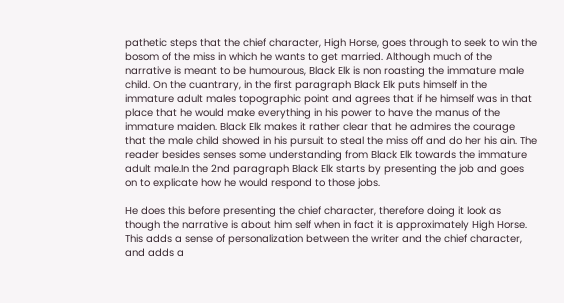pathetic steps that the chief character, High Horse, goes through to seek to win the bosom of the miss in which he wants to get married. Although much of the narrative is meant to be humourous, Black Elk is non roasting the immature male child. On the cuantrary, in the first paragraph Black Elk puts himself in the immature adult males topographic point and agrees that if he himself was in that place that he would make everything in his power to have the manus of the immature maiden. Black Elk makes it rather clear that he admires the courage that the male child showed in his pursuit to steal the miss off and do her his ain. The reader besides senses some understanding from Black Elk towards the immature adult male.In the 2nd paragraph Black Elk starts by presenting the job and goes on to explicate how he would respond to those jobs.

He does this before presenting the chief character, therefore doing it look as though the narrative is about him self when in fact it is approximately High Horse. This adds a sense of personalization between the writer and the chief character, and adds a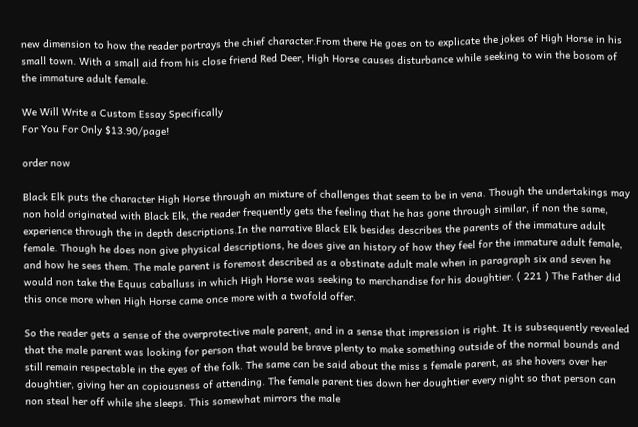new dimension to how the reader portrays the chief character.From there He goes on to explicate the jokes of High Horse in his small town. With a small aid from his close friend Red Deer, High Horse causes disturbance while seeking to win the bosom of the immature adult female.

We Will Write a Custom Essay Specifically
For You For Only $13.90/page!

order now

Black Elk puts the character High Horse through an mixture of challenges that seem to be in vena. Though the undertakings may non hold originated with Black Elk, the reader frequently gets the feeling that he has gone through similar, if non the same, experience through the in depth descriptions.In the narrative Black Elk besides describes the parents of the immature adult female. Though he does non give physical descriptions, he does give an history of how they feel for the immature adult female, and how he sees them. The male parent is foremost described as a obstinate adult male when in paragraph six and seven he would non take the Equus caballuss in which High Horse was seeking to merchandise for his doughtier. ( 221 ) The Father did this once more when High Horse came once more with a twofold offer.

So the reader gets a sense of the overprotective male parent, and in a sense that impression is right. It is subsequently revealed that the male parent was looking for person that would be brave plenty to make something outside of the normal bounds and still remain respectable in the eyes of the folk. The same can be said about the miss s female parent, as she hovers over her doughtier, giving her an copiousness of attending. The female parent ties down her doughtier every night so that person can non steal her off while she sleeps. This somewhat mirrors the male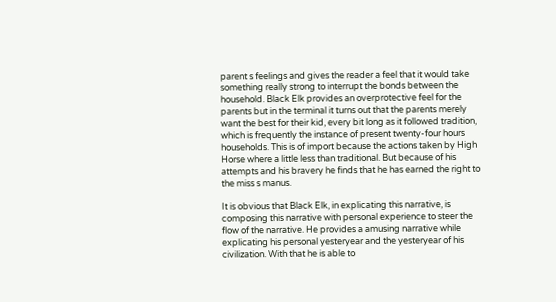parent s feelings and gives the reader a feel that it would take something really strong to interrupt the bonds between the household. Black Elk provides an overprotective feel for the parents but in the terminal it turns out that the parents merely want the best for their kid, every bit long as it followed tradition, which is frequently the instance of present twenty-four hours households. This is of import because the actions taken by High Horse where a little less than traditional. But because of his attempts and his bravery he finds that he has earned the right to the miss s manus.

It is obvious that Black Elk, in explicating this narrative, is composing this narrative with personal experience to steer the flow of the narrative. He provides a amusing narrative while explicating his personal yesteryear and the yesteryear of his civilization. With that he is able to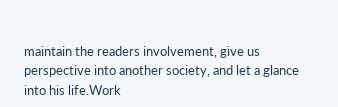maintain the readers involvement, give us perspective into another society, and let a glance into his life.Work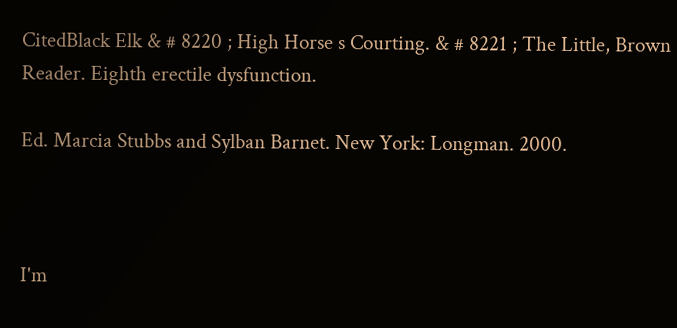CitedBlack Elk & # 8220 ; High Horse s Courting. & # 8221 ; The Little, Brown Reader. Eighth erectile dysfunction.

Ed. Marcia Stubbs and Sylban Barnet. New York: Longman. 2000.



I'm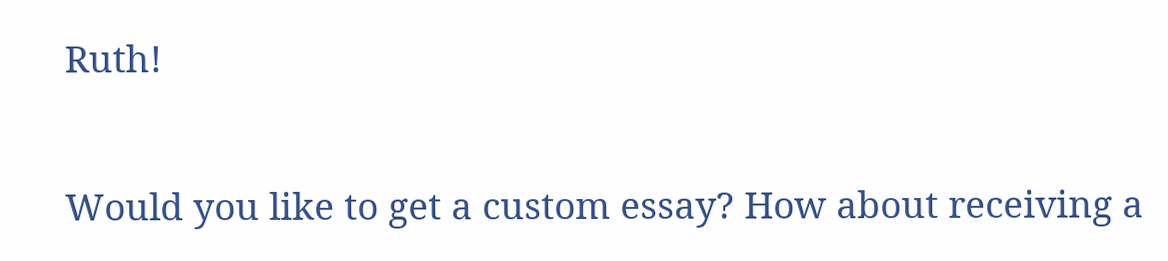Ruth!

Would you like to get a custom essay? How about receiving a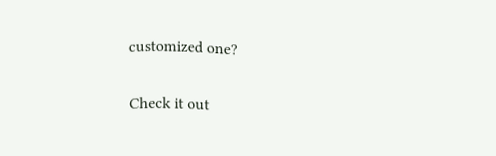customized one?

Check it out